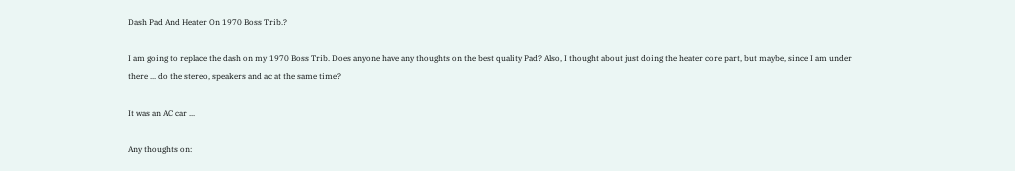Dash Pad And Heater On 1970 Boss Trib.?

I am going to replace the dash on my 1970 Boss Trib. Does anyone have any thoughts on the best quality Pad? Also, I thought about just doing the heater core part, but maybe, since I am under there ... do the stereo, speakers and ac at the same time?

It was an AC car ...

Any thoughts on: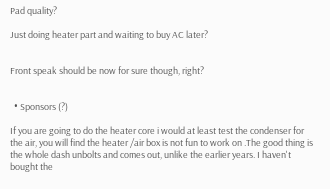Pad quality?

Just doing heater part and waiting to buy AC later?


Front speak should be now for sure though, right?


  • Sponsors (?)

If you are going to do the heater core i would at least test the condenser for the air, you will find the heater /air box is not fun to work on .The good thing is the whole dash unbolts and comes out, unlike the earlier years. I haven't bought the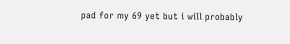pad for my 69 yet but i will probably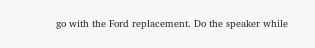go with the Ford replacement. Do the speaker while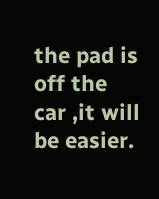the pad is off the car ,it will be easier.